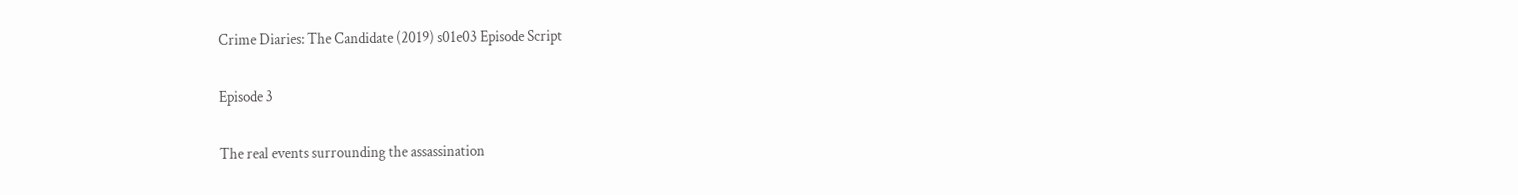Crime Diaries: The Candidate (2019) s01e03 Episode Script

Episode 3

The real events surrounding the assassination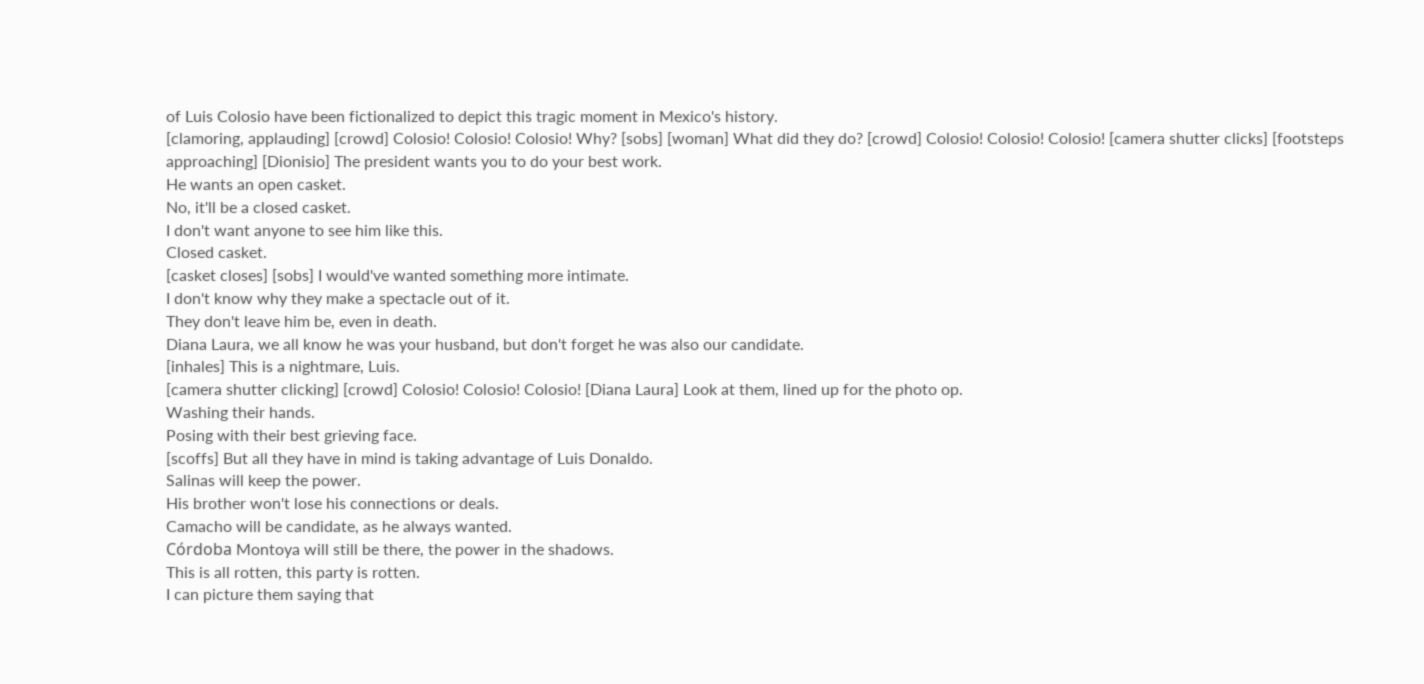of Luis Colosio have been fictionalized to depict this tragic moment in Mexico's history.
[clamoring, applauding] [crowd] Colosio! Colosio! Colosio! Why? [sobs] [woman] What did they do? [crowd] Colosio! Colosio! Colosio! [camera shutter clicks] [footsteps approaching] [Dionisio] The president wants you to do your best work.
He wants an open casket.
No, it'll be a closed casket.
I don't want anyone to see him like this.
Closed casket.
[casket closes] [sobs] I would've wanted something more intimate.
I don't know why they make a spectacle out of it.
They don't leave him be, even in death.
Diana Laura, we all know he was your husband, but don't forget he was also our candidate.
[inhales] This is a nightmare, Luis.
[camera shutter clicking] [crowd] Colosio! Colosio! Colosio! [Diana Laura] Look at them, lined up for the photo op.
Washing their hands.
Posing with their best grieving face.
[scoffs] But all they have in mind is taking advantage of Luis Donaldo.
Salinas will keep the power.
His brother won't lose his connections or deals.
Camacho will be candidate, as he always wanted.
Córdoba Montoya will still be there, the power in the shadows.
This is all rotten, this party is rotten.
I can picture them saying that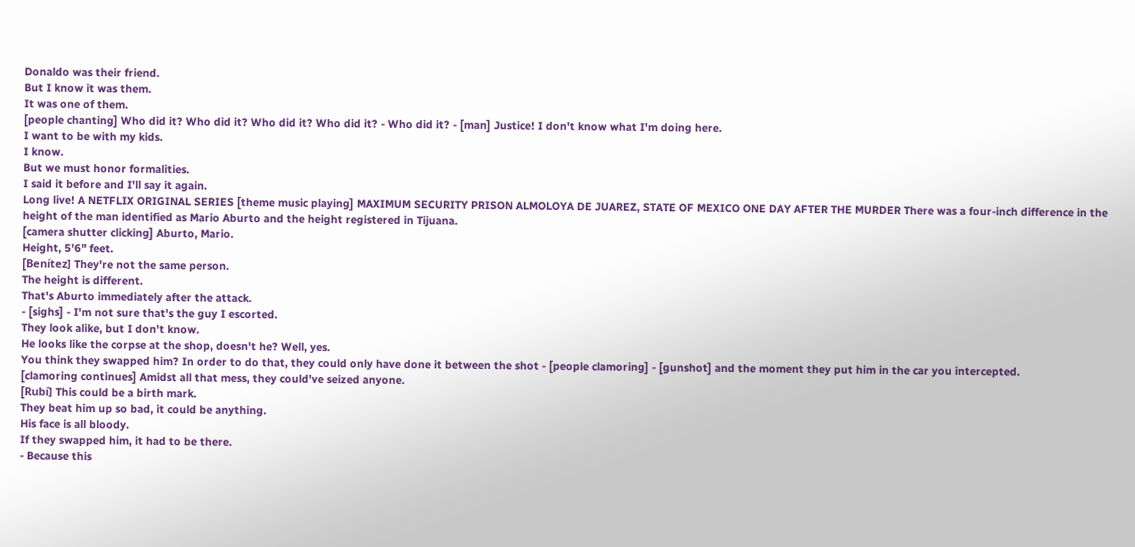Donaldo was their friend.
But I know it was them.
It was one of them.
[people chanting] Who did it? Who did it? Who did it? Who did it? - Who did it? - [man] Justice! I don't know what I'm doing here.
I want to be with my kids.
I know.
But we must honor formalities.
I said it before and I'll say it again.
Long live! A NETFLIX ORIGINAL SERIES [theme music playing] MAXIMUM SECURITY PRISON ALMOLOYA DE JUAREZ, STATE OF MEXICO ONE DAY AFTER THE MURDER There was a four-inch difference in the height of the man identified as Mario Aburto and the height registered in Tijuana.
[camera shutter clicking] Aburto, Mario.
Height, 5'6" feet.
[Benítez] They're not the same person.
The height is different.
That's Aburto immediately after the attack.
- [sighs] - I'm not sure that's the guy I escorted.
They look alike, but I don't know.
He looks like the corpse at the shop, doesn't he? Well, yes.
You think they swapped him? In order to do that, they could only have done it between the shot - [people clamoring] - [gunshot] and the moment they put him in the car you intercepted.
[clamoring continues] Amidst all that mess, they could've seized anyone.
[Rubí] This could be a birth mark.
They beat him up so bad, it could be anything.
His face is all bloody.
If they swapped him, it had to be there.
- Because this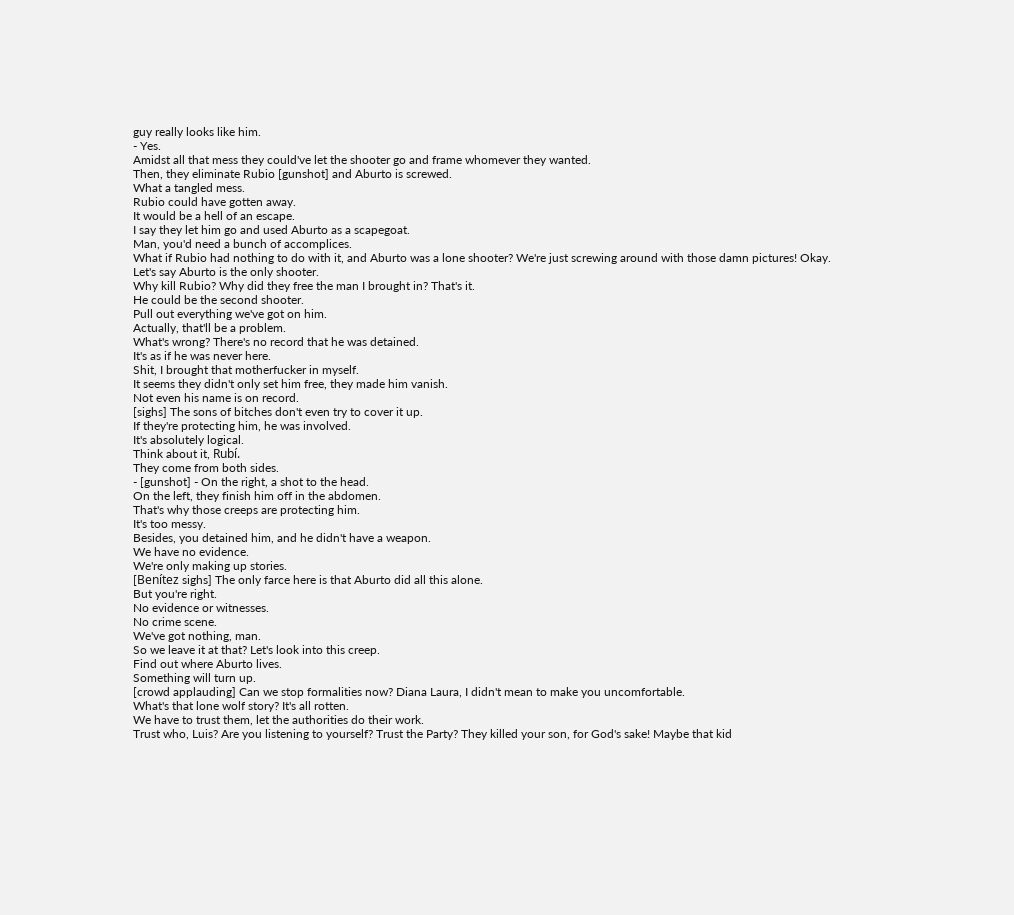guy really looks like him.
- Yes.
Amidst all that mess they could've let the shooter go and frame whomever they wanted.
Then, they eliminate Rubio [gunshot] and Aburto is screwed.
What a tangled mess.
Rubio could have gotten away.
It would be a hell of an escape.
I say they let him go and used Aburto as a scapegoat.
Man, you'd need a bunch of accomplices.
What if Rubio had nothing to do with it, and Aburto was a lone shooter? We're just screwing around with those damn pictures! Okay.
Let's say Aburto is the only shooter.
Why kill Rubio? Why did they free the man I brought in? That's it.
He could be the second shooter.
Pull out everything we've got on him.
Actually, that'll be a problem.
What's wrong? There's no record that he was detained.
It's as if he was never here.
Shit, I brought that motherfucker in myself.
It seems they didn't only set him free, they made him vanish.
Not even his name is on record.
[sighs] The sons of bitches don't even try to cover it up.
If they're protecting him, he was involved.
It's absolutely logical.
Think about it, Rubí.
They come from both sides.
- [gunshot] - On the right, a shot to the head.
On the left, they finish him off in the abdomen.
That's why those creeps are protecting him.
It's too messy.
Besides, you detained him, and he didn't have a weapon.
We have no evidence.
We're only making up stories.
[Benítez sighs] The only farce here is that Aburto did all this alone.
But you're right.
No evidence or witnesses.
No crime scene.
We've got nothing, man.
So we leave it at that? Let's look into this creep.
Find out where Aburto lives.
Something will turn up.
[crowd applauding] Can we stop formalities now? Diana Laura, I didn't mean to make you uncomfortable.
What's that lone wolf story? It's all rotten.
We have to trust them, let the authorities do their work.
Trust who, Luis? Are you listening to yourself? Trust the Party? They killed your son, for God's sake! Maybe that kid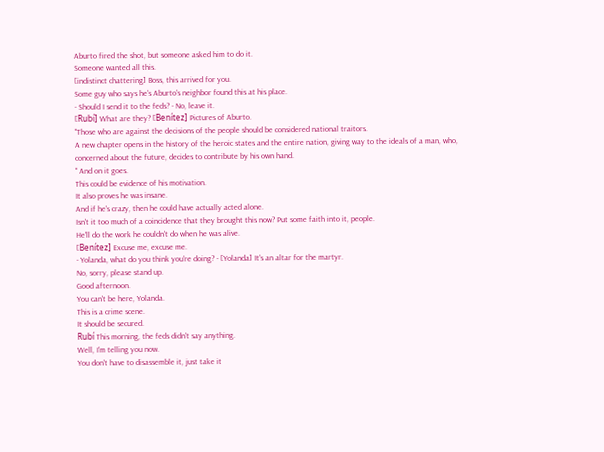Aburto fired the shot, but someone asked him to do it.
Someone wanted all this.
[indistinct chattering] Boss, this arrived for you.
Some guy who says he's Aburto's neighbor found this at his place.
- Should I send it to the feds? - No, leave it.
[Rubí] What are they? [Benítez] Pictures of Aburto.
"Those who are against the decisions of the people should be considered national traitors.
A new chapter opens in the history of the heroic states and the entire nation, giving way to the ideals of a man, who, concerned about the future, decides to contribute by his own hand.
" And on it goes.
This could be evidence of his motivation.
It also proves he was insane.
And if he's crazy, then he could have actually acted alone.
Isn't it too much of a coincidence that they brought this now? Put some faith into it, people.
He'll do the work he couldn't do when he was alive.
[Benítez] Excuse me, excuse me.
- Yolanda, what do you think you're doing? - [Yolanda] It's an altar for the martyr.
No, sorry, please stand up.
Good afternoon.
You can't be here, Yolanda.
This is a crime scene.
It should be secured.
Rubí This morning, the feds didn't say anything.
Well, I'm telling you now.
You don't have to disassemble it, just take it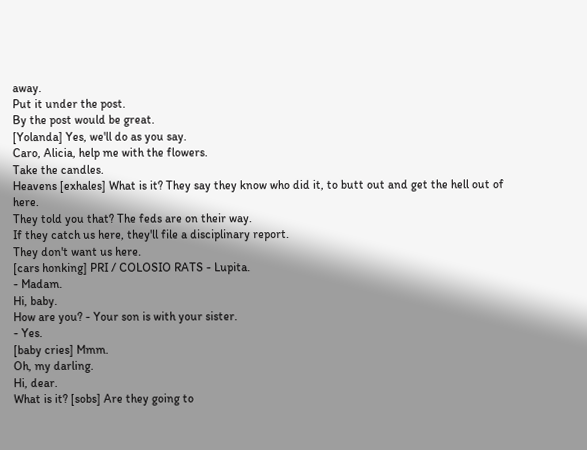away.
Put it under the post.
By the post would be great.
[Yolanda] Yes, we'll do as you say.
Caro, Alicia, help me with the flowers.
Take the candles.
Heavens [exhales] What is it? They say they know who did it, to butt out and get the hell out of here.
They told you that? The feds are on their way.
If they catch us here, they'll file a disciplinary report.
They don't want us here.
[cars honking] PRI / COLOSIO RATS - Lupita.
- Madam.
Hi, baby.
How are you? - Your son is with your sister.
- Yes.
[baby cries] Mmm.
Oh, my darling.
Hi, dear.
What is it? [sobs] Are they going to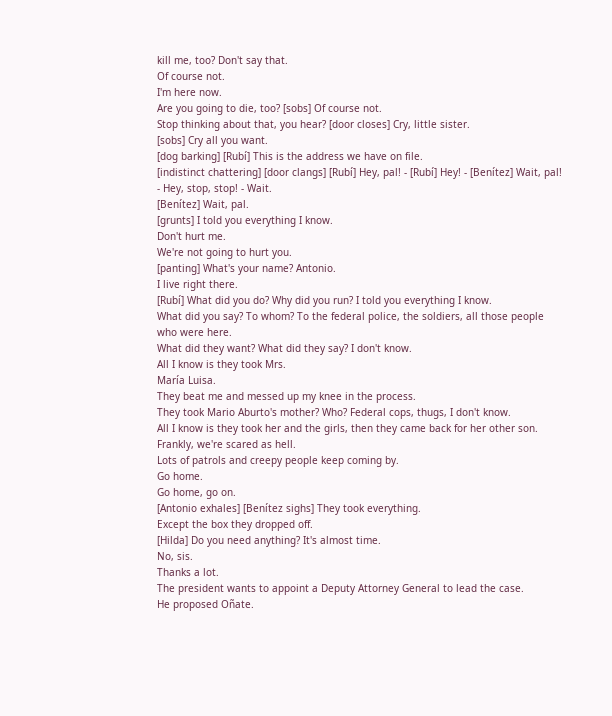kill me, too? Don't say that.
Of course not.
I'm here now.
Are you going to die, too? [sobs] Of course not.
Stop thinking about that, you hear? [door closes] Cry, little sister.
[sobs] Cry all you want.
[dog barking] [Rubí] This is the address we have on file.
[indistinct chattering] [door clangs] [Rubí] Hey, pal! - [Rubí] Hey! - [Benítez] Wait, pal! - Hey, stop, stop! - Wait.
[Benítez] Wait, pal.
[grunts] I told you everything I know.
Don't hurt me.
We're not going to hurt you.
[panting] What's your name? Antonio.
I live right there.
[Rubí] What did you do? Why did you run? I told you everything I know.
What did you say? To whom? To the federal police, the soldiers, all those people who were here.
What did they want? What did they say? I don't know.
All I know is they took Mrs.
María Luisa.
They beat me and messed up my knee in the process.
They took Mario Aburto's mother? Who? Federal cops, thugs, I don't know.
All I know is they took her and the girls, then they came back for her other son.
Frankly, we're scared as hell.
Lots of patrols and creepy people keep coming by.
Go home.
Go home, go on.
[Antonio exhales] [Benítez sighs] They took everything.
Except the box they dropped off.
[Hilda] Do you need anything? It's almost time.
No, sis.
Thanks a lot.
The president wants to appoint a Deputy Attorney General to lead the case.
He proposed Oñate.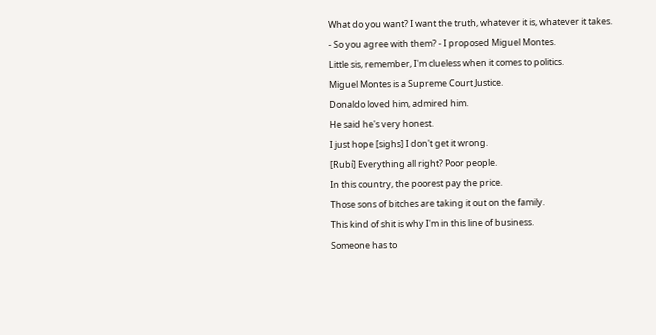What do you want? I want the truth, whatever it is, whatever it takes.
- So you agree with them? - I proposed Miguel Montes.
Little sis, remember, I'm clueless when it comes to politics.
Miguel Montes is a Supreme Court Justice.
Donaldo loved him, admired him.
He said he's very honest.
I just hope [sighs] I don't get it wrong.
[Rubí] Everything all right? Poor people.
In this country, the poorest pay the price.
Those sons of bitches are taking it out on the family.
This kind of shit is why I'm in this line of business.
Someone has to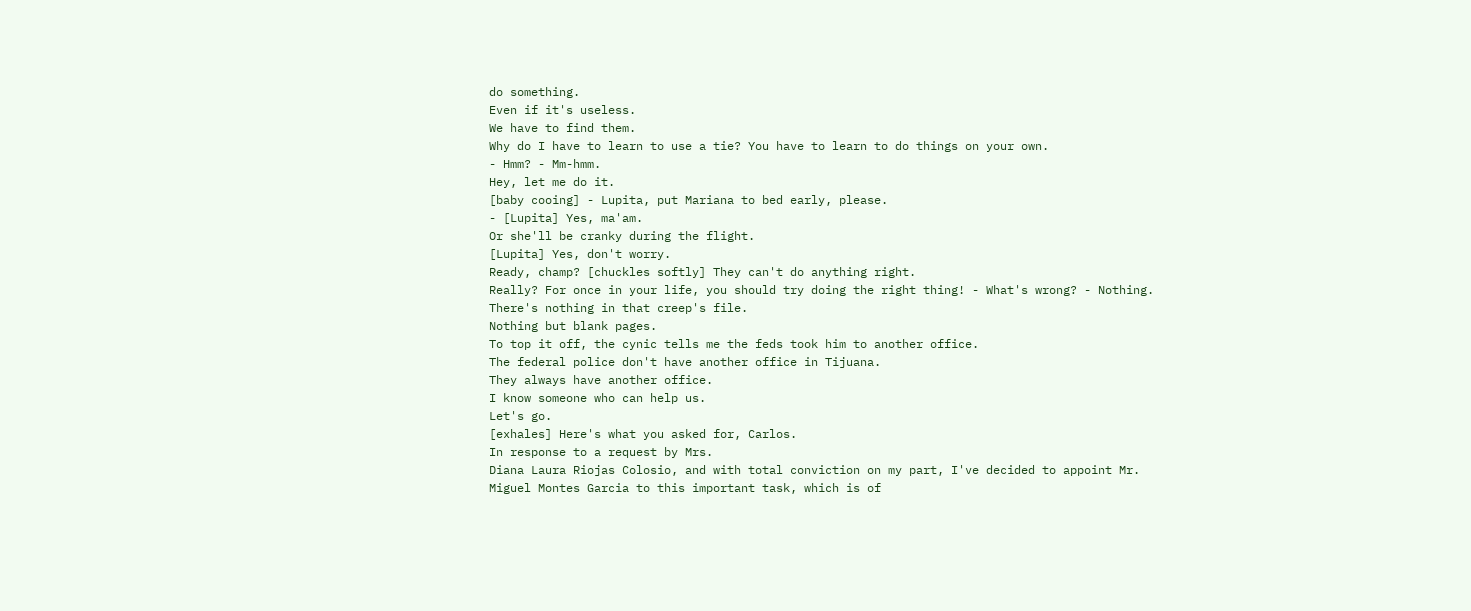do something.
Even if it's useless.
We have to find them.
Why do I have to learn to use a tie? You have to learn to do things on your own.
- Hmm? - Mm-hmm.
Hey, let me do it.
[baby cooing] - Lupita, put Mariana to bed early, please.
- [Lupita] Yes, ma'am.
Or she'll be cranky during the flight.
[Lupita] Yes, don't worry.
Ready, champ? [chuckles softly] They can't do anything right.
Really? For once in your life, you should try doing the right thing! - What's wrong? - Nothing.
There's nothing in that creep's file.
Nothing but blank pages.
To top it off, the cynic tells me the feds took him to another office.
The federal police don't have another office in Tijuana.
They always have another office.
I know someone who can help us.
Let's go.
[exhales] Here's what you asked for, Carlos.
In response to a request by Mrs.
Diana Laura Riojas Colosio, and with total conviction on my part, I've decided to appoint Mr.
Miguel Montes Garcia to this important task, which is of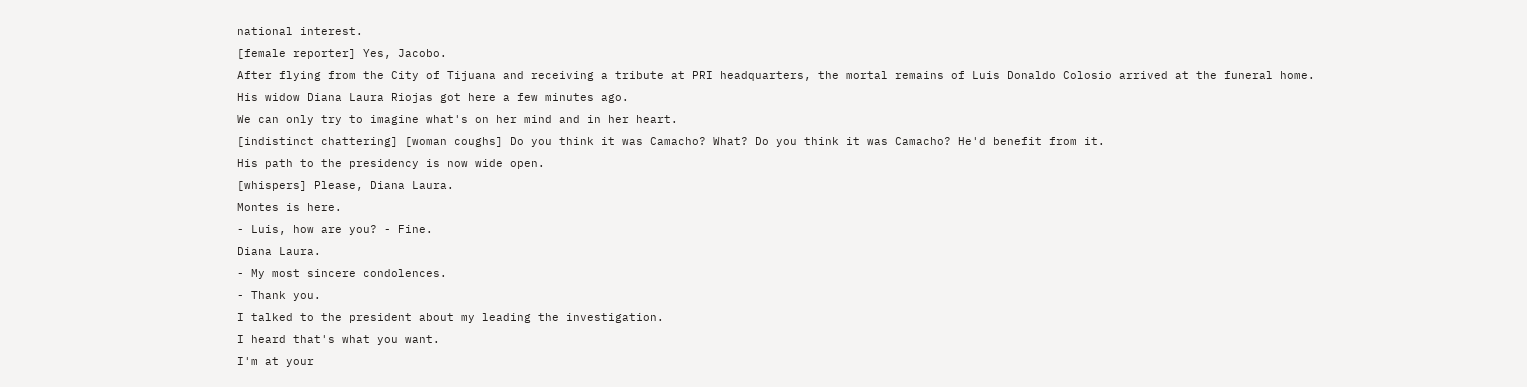national interest.
[female reporter] Yes, Jacobo.
After flying from the City of Tijuana and receiving a tribute at PRI headquarters, the mortal remains of Luis Donaldo Colosio arrived at the funeral home.
His widow Diana Laura Riojas got here a few minutes ago.
We can only try to imagine what's on her mind and in her heart.
[indistinct chattering] [woman coughs] Do you think it was Camacho? What? Do you think it was Camacho? He'd benefit from it.
His path to the presidency is now wide open.
[whispers] Please, Diana Laura.
Montes is here.
- Luis, how are you? - Fine.
Diana Laura.
- My most sincere condolences.
- Thank you.
I talked to the president about my leading the investigation.
I heard that's what you want.
I'm at your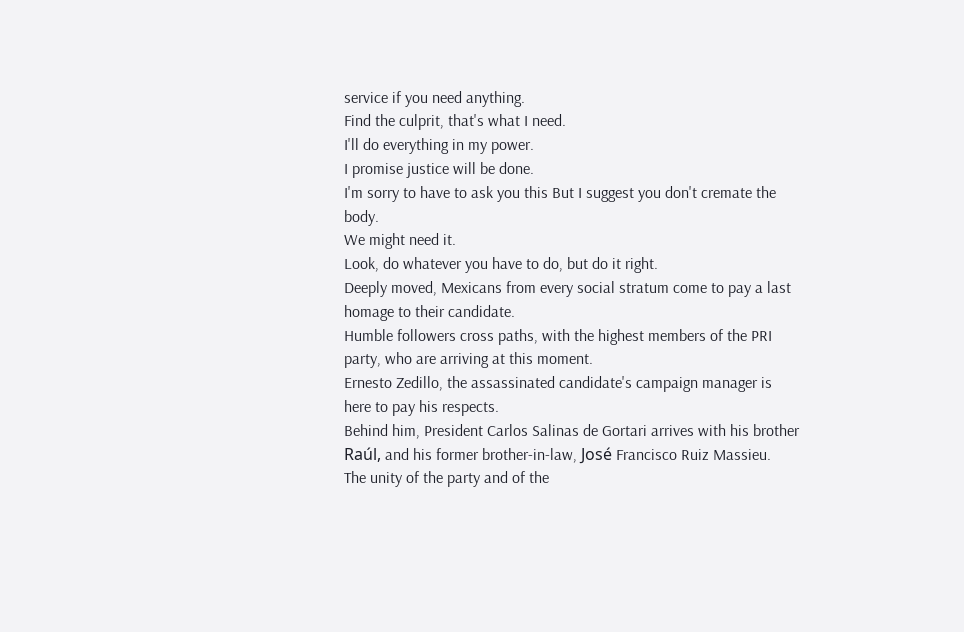service if you need anything.
Find the culprit, that's what I need.
I'll do everything in my power.
I promise justice will be done.
I'm sorry to have to ask you this But I suggest you don't cremate the body.
We might need it.
Look, do whatever you have to do, but do it right.
Deeply moved, Mexicans from every social stratum come to pay a last homage to their candidate.
Humble followers cross paths, with the highest members of the PRI party, who are arriving at this moment.
Ernesto Zedillo, the assassinated candidate's campaign manager is here to pay his respects.
Behind him, President Carlos Salinas de Gortari arrives with his brother Raúl, and his former brother-in-law, José Francisco Ruiz Massieu.
The unity of the party and of the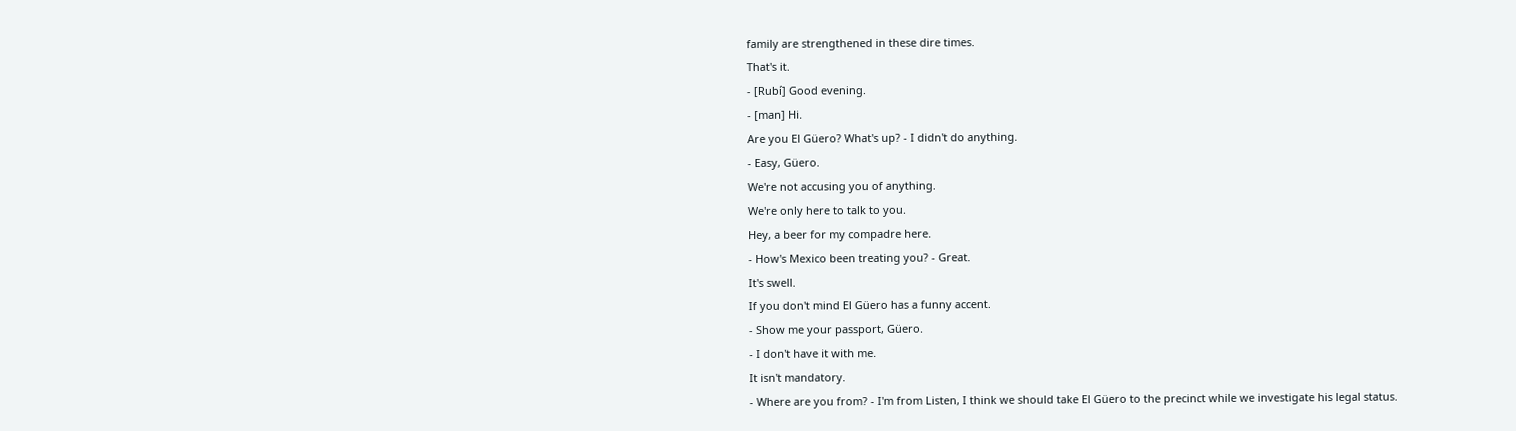family are strengthened in these dire times.
That's it.
- [Rubí] Good evening.
- [man] Hi.
Are you El Güero? What's up? - I didn't do anything.
- Easy, Güero.
We're not accusing you of anything.
We're only here to talk to you.
Hey, a beer for my compadre here.
- How's Mexico been treating you? - Great.
It's swell.
If you don't mind El Güero has a funny accent.
- Show me your passport, Güero.
- I don't have it with me.
It isn't mandatory.
- Where are you from? - I'm from Listen, I think we should take El Güero to the precinct while we investigate his legal status.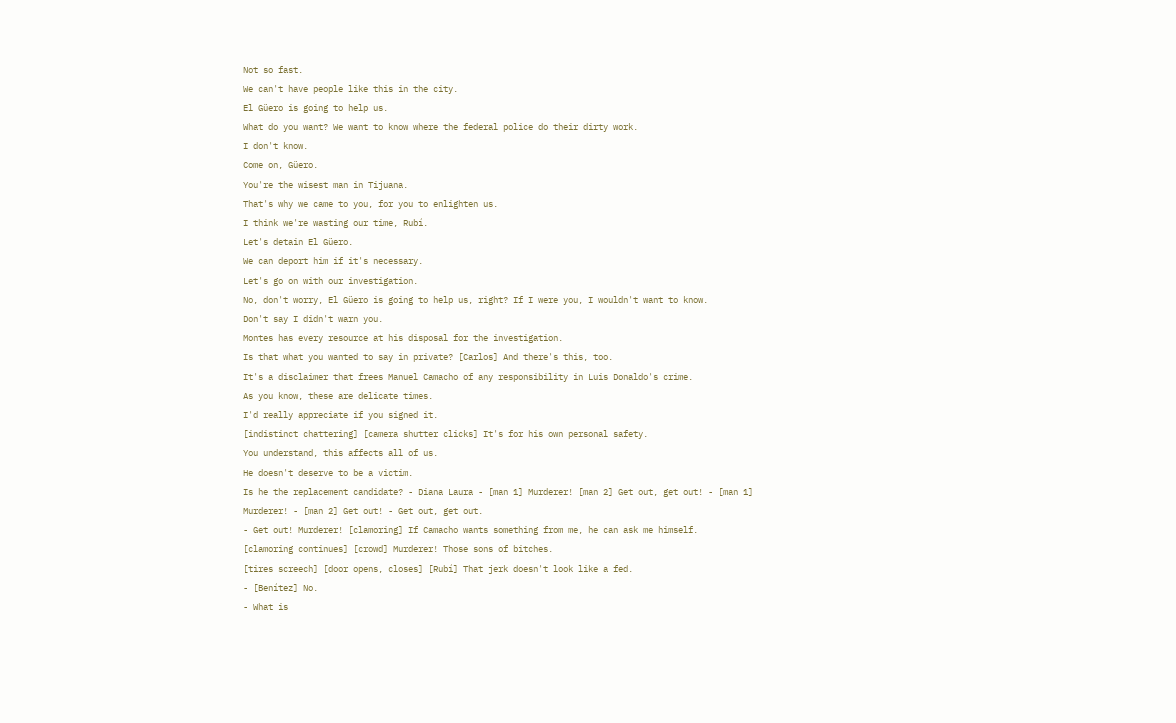Not so fast.
We can't have people like this in the city.
El Güero is going to help us.
What do you want? We want to know where the federal police do their dirty work.
I don't know.
Come on, Güero.
You're the wisest man in Tijuana.
That's why we came to you, for you to enlighten us.
I think we're wasting our time, Rubí.
Let's detain El Güero.
We can deport him if it's necessary.
Let's go on with our investigation.
No, don't worry, El Güero is going to help us, right? If I were you, I wouldn't want to know.
Don't say I didn't warn you.
Montes has every resource at his disposal for the investigation.
Is that what you wanted to say in private? [Carlos] And there's this, too.
It's a disclaimer that frees Manuel Camacho of any responsibility in Luis Donaldo's crime.
As you know, these are delicate times.
I'd really appreciate if you signed it.
[indistinct chattering] [camera shutter clicks] It's for his own personal safety.
You understand, this affects all of us.
He doesn't deserve to be a victim.
Is he the replacement candidate? - Diana Laura - [man 1] Murderer! [man 2] Get out, get out! - [man 1] Murderer! - [man 2] Get out! - Get out, get out.
- Get out! Murderer! [clamoring] If Camacho wants something from me, he can ask me himself.
[clamoring continues] [crowd] Murderer! Those sons of bitches.
[tires screech] [door opens, closes] [Rubí] That jerk doesn't look like a fed.
- [Benítez] No.
- What is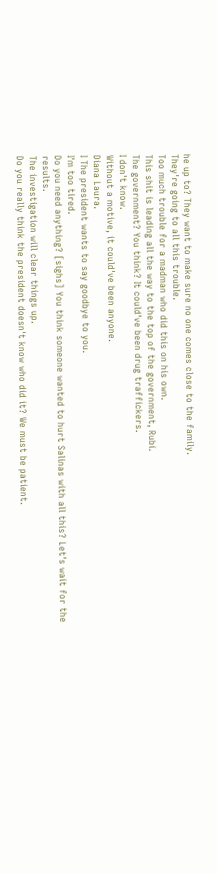he up to? They want to make sure no one comes close to the family.
They're going to all this trouble.
Too much trouble for a madman who did this on his own.
This shit is leading all the way to the top of the government, Rubí.
The government? You think? It could've been drug traffickers.
I don't know.
Without a motive, it could've been anyone.
Diana Laura.
I The president wants to say goodbye to you.
I'm too tired.
Do you need anything? [sighs] You think someone wanted to hurt Salinas with all this? Let's wait for the results.
The investigation will clear things up.
Do you really think the president doesn't know who did it? We must be patient.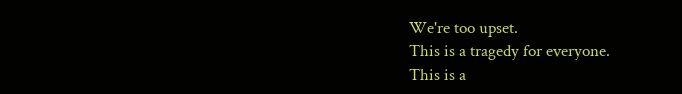We're too upset.
This is a tragedy for everyone.
This is a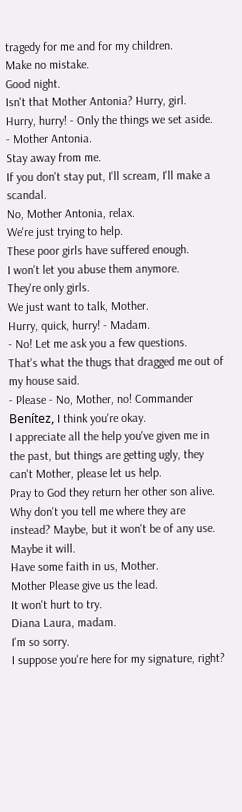tragedy for me and for my children.
Make no mistake.
Good night.
Isn't that Mother Antonia? Hurry, girl.
Hurry, hurry! - Only the things we set aside.
- Mother Antonia.
Stay away from me.
If you don't stay put, I'll scream, I'll make a scandal.
No, Mother Antonia, relax.
We're just trying to help.
These poor girls have suffered enough.
I won't let you abuse them anymore.
They're only girls.
We just want to talk, Mother.
Hurry, quick, hurry! - Madam.
- No! Let me ask you a few questions.
That's what the thugs that dragged me out of my house said.
- Please - No, Mother, no! Commander Benítez, I think you're okay.
I appreciate all the help you've given me in the past, but things are getting ugly, they can't Mother, please let us help.
Pray to God they return her other son alive.
Why don't you tell me where they are instead? Maybe, but it won't be of any use.
Maybe it will.
Have some faith in us, Mother.
Mother Please give us the lead.
It won't hurt to try.
Diana Laura, madam.
I'm so sorry.
I suppose you're here for my signature, right?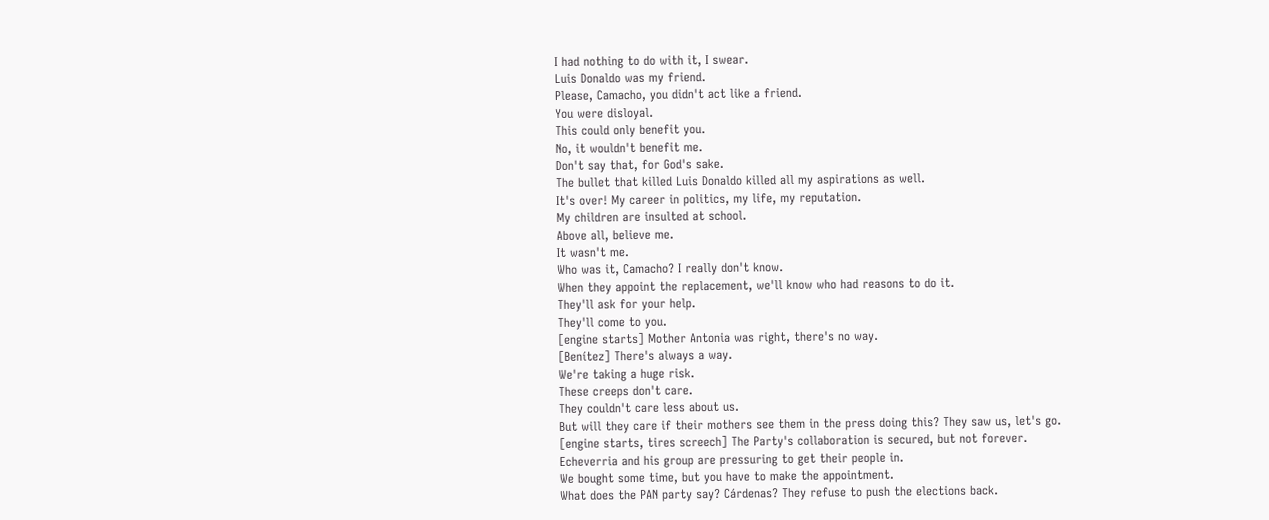I had nothing to do with it, I swear.
Luis Donaldo was my friend.
Please, Camacho, you didn't act like a friend.
You were disloyal.
This could only benefit you.
No, it wouldn't benefit me.
Don't say that, for God's sake.
The bullet that killed Luis Donaldo killed all my aspirations as well.
It's over! My career in politics, my life, my reputation.
My children are insulted at school.
Above all, believe me.
It wasn't me.
Who was it, Camacho? I really don't know.
When they appoint the replacement, we'll know who had reasons to do it.
They'll ask for your help.
They'll come to you.
[engine starts] Mother Antonia was right, there's no way.
[Benítez] There's always a way.
We're taking a huge risk.
These creeps don't care.
They couldn't care less about us.
But will they care if their mothers see them in the press doing this? They saw us, let's go.
[engine starts, tires screech] The Party's collaboration is secured, but not forever.
Echeverria and his group are pressuring to get their people in.
We bought some time, but you have to make the appointment.
What does the PAN party say? Cárdenas? They refuse to push the elections back.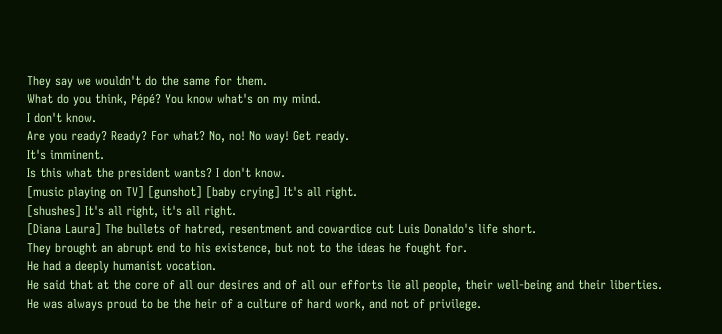They say we wouldn't do the same for them.
What do you think, Pépé? You know what's on my mind.
I don't know.
Are you ready? Ready? For what? No, no! No way! Get ready.
It's imminent.
Is this what the president wants? I don't know.
[music playing on TV] [gunshot] [baby crying] It's all right.
[shushes] It's all right, it's all right.
[Diana Laura] The bullets of hatred, resentment and cowardice cut Luis Donaldo's life short.
They brought an abrupt end to his existence, but not to the ideas he fought for.
He had a deeply humanist vocation.
He said that at the core of all our desires and of all our efforts lie all people, their well-being and their liberties.
He was always proud to be the heir of a culture of hard work, and not of privilege.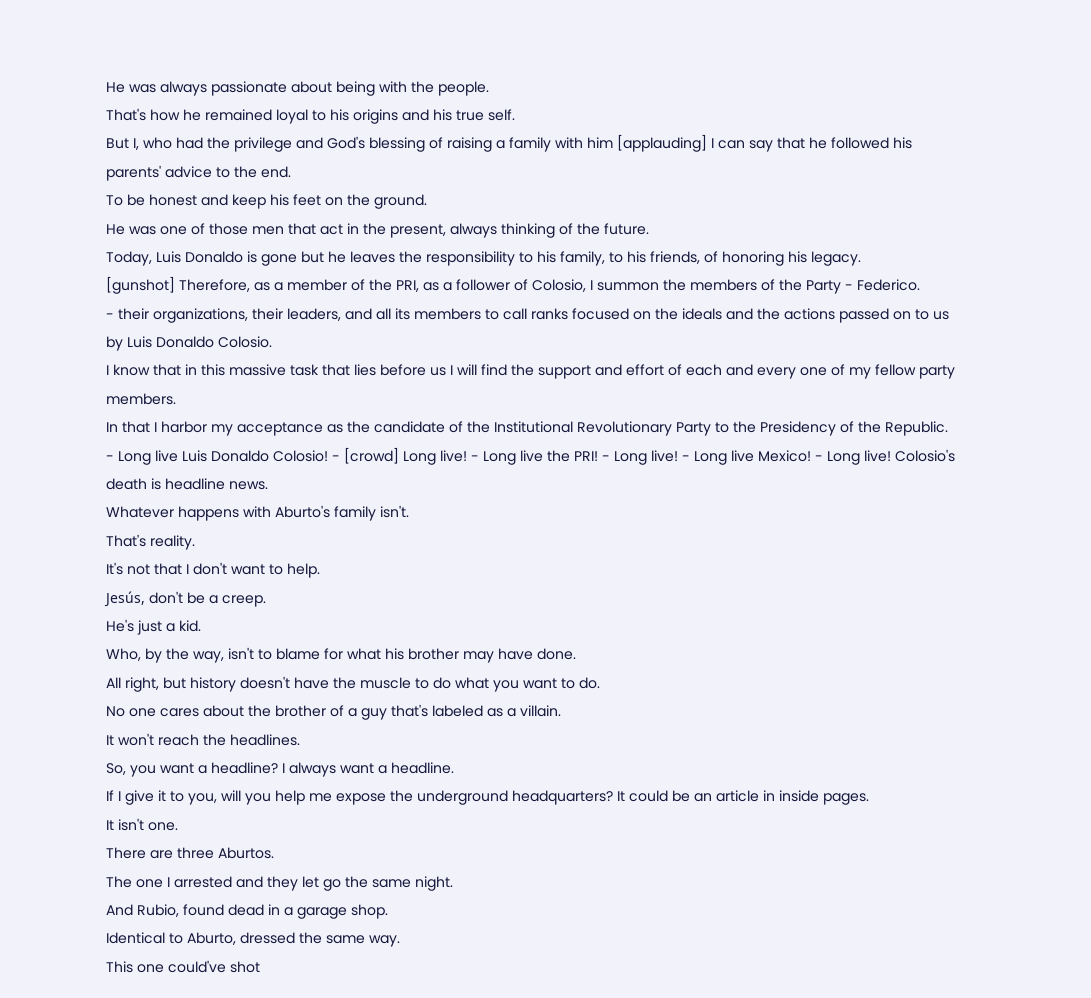He was always passionate about being with the people.
That's how he remained loyal to his origins and his true self.
But I, who had the privilege and God's blessing of raising a family with him [applauding] I can say that he followed his parents' advice to the end.
To be honest and keep his feet on the ground.
He was one of those men that act in the present, always thinking of the future.
Today, Luis Donaldo is gone but he leaves the responsibility to his family, to his friends, of honoring his legacy.
[gunshot] Therefore, as a member of the PRI, as a follower of Colosio, I summon the members of the Party - Federico.
- their organizations, their leaders, and all its members to call ranks focused on the ideals and the actions passed on to us by Luis Donaldo Colosio.
I know that in this massive task that lies before us I will find the support and effort of each and every one of my fellow party members.
In that I harbor my acceptance as the candidate of the Institutional Revolutionary Party to the Presidency of the Republic.
- Long live Luis Donaldo Colosio! - [crowd] Long live! - Long live the PRI! - Long live! - Long live Mexico! - Long live! Colosio's death is headline news.
Whatever happens with Aburto's family isn't.
That's reality.
It's not that I don't want to help.
Jesús, don't be a creep.
He's just a kid.
Who, by the way, isn't to blame for what his brother may have done.
All right, but history doesn't have the muscle to do what you want to do.
No one cares about the brother of a guy that's labeled as a villain.
It won't reach the headlines.
So, you want a headline? I always want a headline.
If I give it to you, will you help me expose the underground headquarters? It could be an article in inside pages.
It isn't one.
There are three Aburtos.
The one I arrested and they let go the same night.
And Rubio, found dead in a garage shop.
Identical to Aburto, dressed the same way.
This one could've shot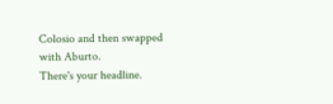Colosio and then swapped with Aburto.
There's your headline.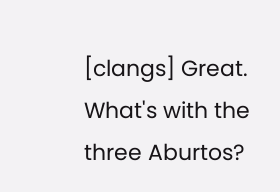[clangs] Great.
What's with the three Aburtos?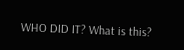WHO DID IT? What is this?